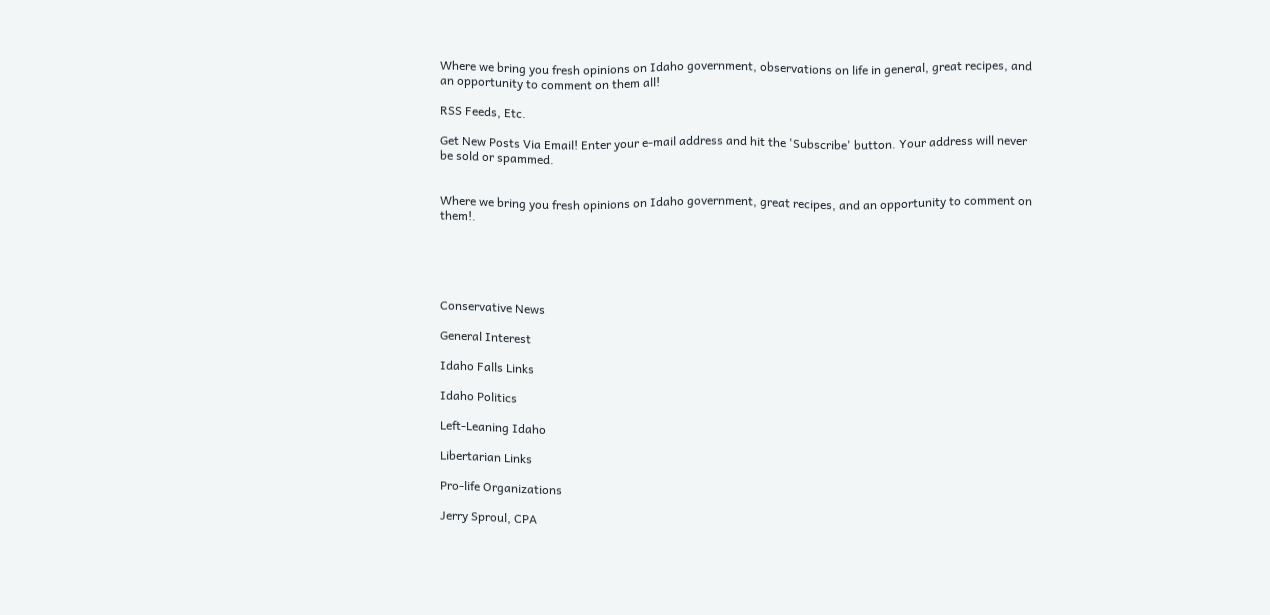Where we bring you fresh opinions on Idaho government, observations on life in general, great recipes, and an opportunity to comment on them all!

RSS Feeds, Etc.

Get New Posts Via Email! Enter your e-mail address and hit the 'Subscribe' button. Your address will never be sold or spammed.


Where we bring you fresh opinions on Idaho government, great recipes, and an opportunity to comment on them!.





Conservative News

General Interest

Idaho Falls Links

Idaho Politics

Left-Leaning Idaho

Libertarian Links

Pro-life Organizations

Jerry Sproul, CPA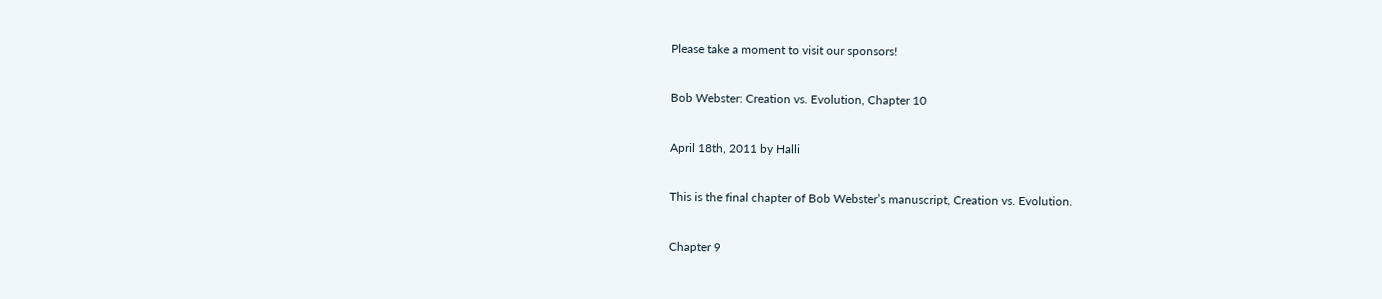Please take a moment to visit our sponsors!

Bob Webster: Creation vs. Evolution, Chapter 10

April 18th, 2011 by Halli

This is the final chapter of Bob Webster’s manuscript, Creation vs. Evolution.

Chapter 9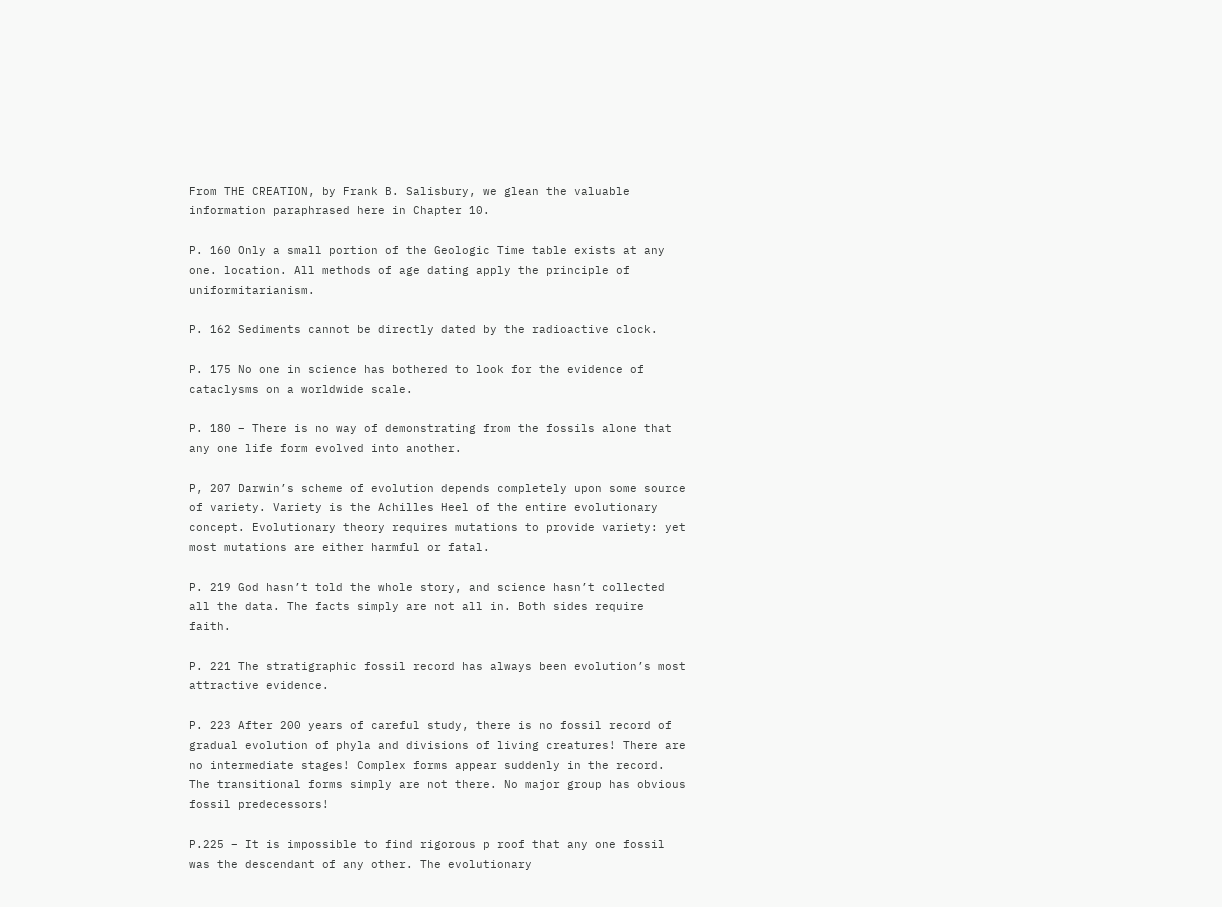From THE CREATION, by Frank B. Salisbury, we glean the valuable information paraphrased here in Chapter 10.

P. 160 Only a small portion of the Geologic Time table exists at any one. location. All methods of age dating apply the principle of uniformitarianism.

P. 162 Sediments cannot be directly dated by the radioactive clock.

P. 175 No one in science has bothered to look for the evidence of cataclysms on a worldwide scale.

P. 180 – There is no way of demonstrating from the fossils alone that any one life form evolved into another.

P, 207 Darwin’s scheme of evolution depends completely upon some source of variety. Variety is the Achilles Heel of the entire evolutionary concept. Evolutionary theory requires mutations to provide variety: yet most mutations are either harmful or fatal.

P. 219 God hasn’t told the whole story, and science hasn’t collected all the data. The facts simply are not all in. Both sides require faith.

P. 221 The stratigraphic fossil record has always been evolution’s most attractive evidence.

P. 223 After 200 years of careful study, there is no fossil record of gradual evolution of phyla and divisions of living creatures! There are no intermediate stages! Complex forms appear suddenly in the record. The transitional forms simply are not there. No major group has obvious fossil predecessors!

P.225 – It is impossible to find rigorous p roof that any one fossil was the descendant of any other. The evolutionary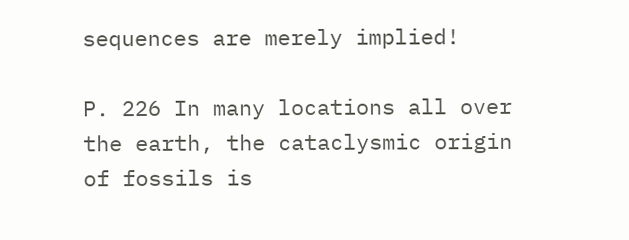sequences are merely implied!

P. 226 In many locations all over the earth, the cataclysmic origin of fossils is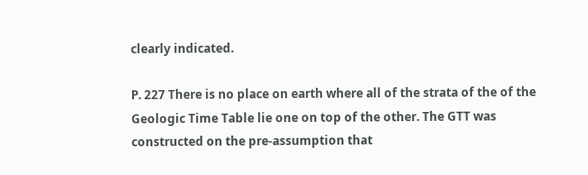clearly indicated.

P. 227 There is no place on earth where all of the strata of the of the Geologic Time Table lie one on top of the other. The GTT was constructed on the pre-assumption that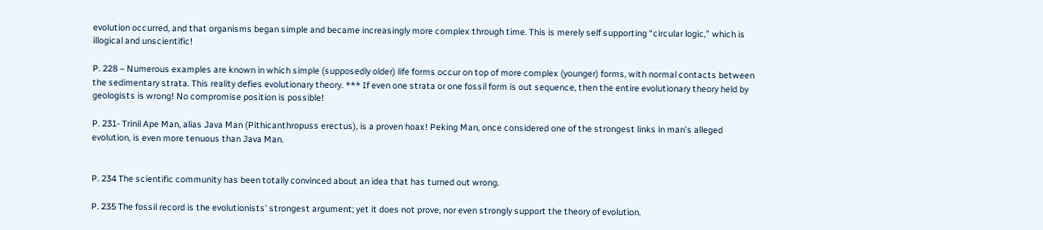evolution occurred, and that organisms began simple and became increasingly more complex through time. This is merely self supporting “circular logic,” which is illogical and unscientific!

P. 228 – Numerous examples are known in which simple (supposedly older) life forms occur on top of more complex (younger) forms, with normal contacts between the sedimentary strata. This reality defies evolutionary theory. *** If even one strata or one fossil form is out sequence, then the entire evolutionary theory held by geologists is wrong! No compromise position is possible!

P. 231- Trinil Ape Man, alias Java Man (Pithicanthropuss erectus), is a proven hoax! Peking Man, once considered one of the strongest links in man’s alleged evolution, is even more tenuous than Java Man.


P. 234 The scientific community has been totally convinced about an idea that has turned out wrong.

P. 235 The fossil record is the evolutionists’ strongest argument; yet it does not prove, nor even strongly support the theory of evolution.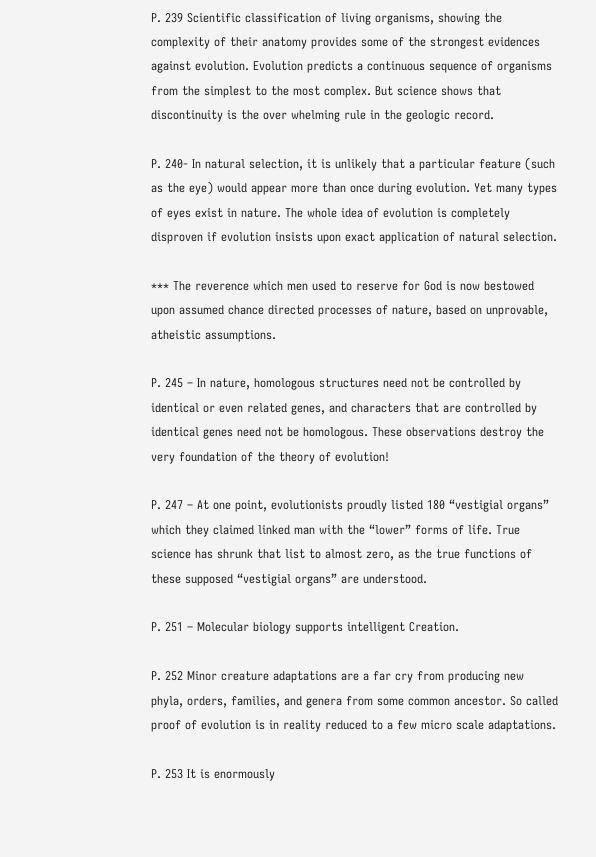P. 239 Scientific classification of living organisms, showing the complexity of their anatomy provides some of the strongest evidences against evolution. Evolution predicts a continuous sequence of organisms from the simplest to the most complex. But science shows that discontinuity is the over whelming rule in the geologic record.

P. 240- In natural selection, it is unlikely that a particular feature (such as the eye) would appear more than once during evolution. Yet many types of eyes exist in nature. The whole idea of evolution is completely disproven if evolution insists upon exact application of natural selection.

*** The reverence which men used to reserve for God is now bestowed upon assumed chance directed processes of nature, based on unprovable, atheistic assumptions.

P. 245 – In nature, homologous structures need not be controlled by identical or even related genes, and characters that are controlled by identical genes need not be homologous. These observations destroy the very foundation of the theory of evolution!

P. 247 – At one point, evolutionists proudly listed 180 “vestigial organs” which they claimed linked man with the “lower” forms of life. True science has shrunk that list to almost zero, as the true functions of these supposed “vestigial organs” are understood.

P. 251 – Molecular biology supports intelligent Creation.

P. 252 Minor creature adaptations are a far cry from producing new phyla, orders, families, and genera from some common ancestor. So called proof of evolution is in reality reduced to a few micro scale adaptations.

P. 253 It is enormously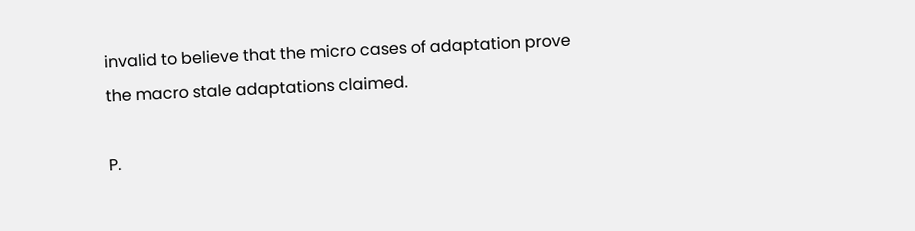invalid to believe that the micro cases of adaptation prove the macro stale adaptations claimed.

P.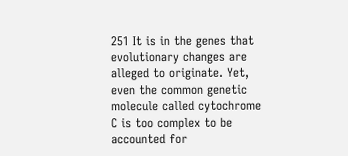251 It is in the genes that evolutionary changes are alleged to originate. Yet, even the common genetic molecule called cytochrome C is too complex to be accounted for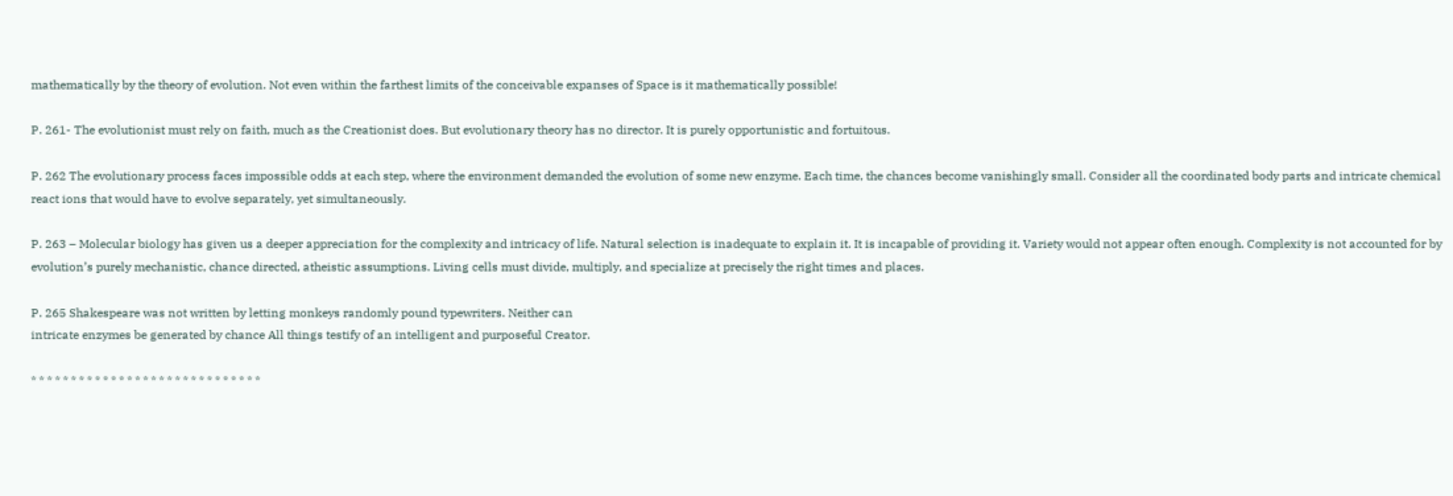mathematically by the theory of evolution. Not even within the farthest limits of the conceivable expanses of Space is it mathematically possible!

P. 261- The evolutionist must rely on faith, much as the Creationist does. But evolutionary theory has no director. It is purely opportunistic and fortuitous.

P. 262 The evolutionary process faces impossible odds at each step, where the environment demanded the evolution of some new enzyme. Each time, the chances become vanishingly small. Consider all the coordinated body parts and intricate chemical react ions that would have to evolve separately, yet simultaneously.

P. 263 – Molecular biology has given us a deeper appreciation for the complexity and intricacy of life. Natural selection is inadequate to explain it. It is incapable of providing it. Variety would not appear often enough. Complexity is not accounted for by evolution’s purely mechanistic, chance directed, atheistic assumptions. Living cells must divide, multiply, and specialize at precisely the right times and places.

P. 265 Shakespeare was not written by letting monkeys randomly pound typewriters. Neither can
intricate enzymes be generated by chance All things testify of an intelligent and purposeful Creator.

* * * * * * * * * * * * * * * * * * * * * * * * * * * * *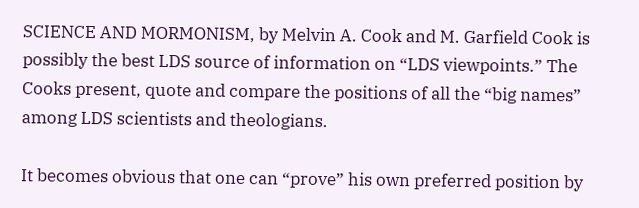SCIENCE AND MORMONISM, by Melvin A. Cook and M. Garfield Cook is possibly the best LDS source of information on “LDS viewpoints.” The Cooks present, quote and compare the positions of all the “big names” among LDS scientists and theologians.

It becomes obvious that one can “prove” his own preferred position by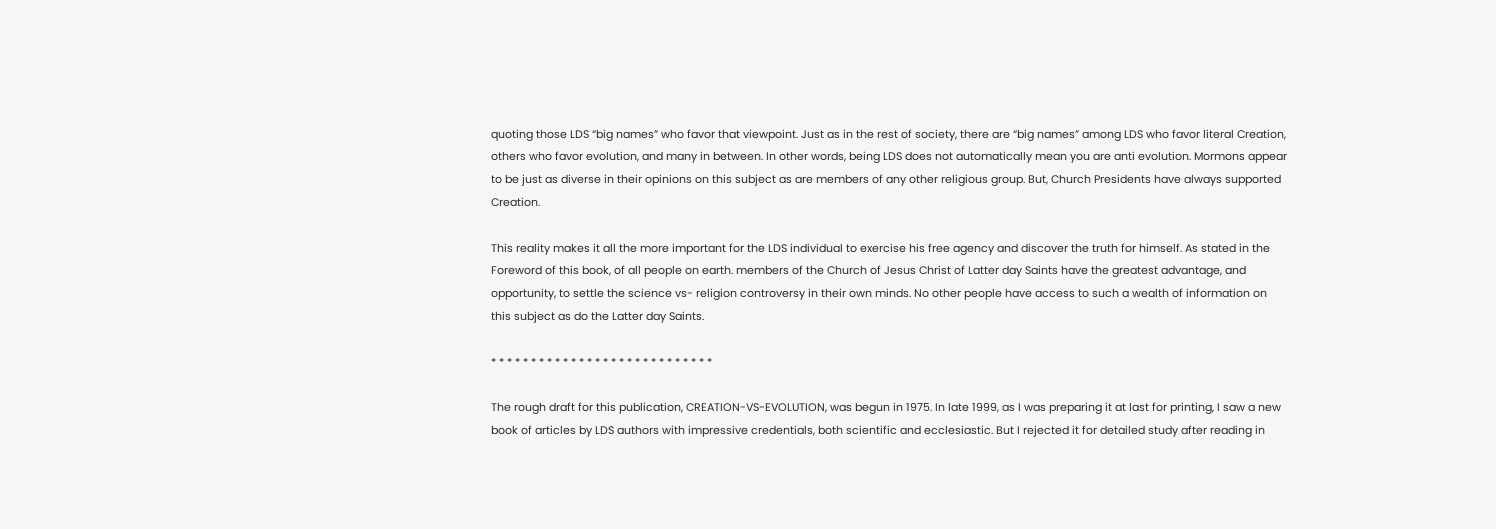quoting those LDS “big names” who favor that viewpoint. Just as in the rest of society, there are “big names” among LDS who favor literal Creation, others who favor evolution, and many in between. In other words, being LDS does not automatically mean you are anti evolution. Mormons appear to be just as diverse in their opinions on this subject as are members of any other religious group. But, Church Presidents have always supported Creation.

This reality makes it all the more important for the LDS individual to exercise his free agency and discover the truth for himself. As stated in the Foreword of this book, of all people on earth. members of the Church of Jesus Christ of Latter day Saints have the greatest advantage, and opportunity, to settle the science vs- religion controversy in their own minds. No other people have access to such a wealth of information on this subject as do the Latter day Saints.

* * * * * * * * * * * * * * * * * * * * * * * * * * * *

The rough draft for this publication, CREATION-VS-EVOLUTION, was begun in 1975. In late 1999, as I was preparing it at last for printing, I saw a new book of articles by LDS authors with impressive credentials, both scientific and ecclesiastic. But I rejected it for detailed study after reading in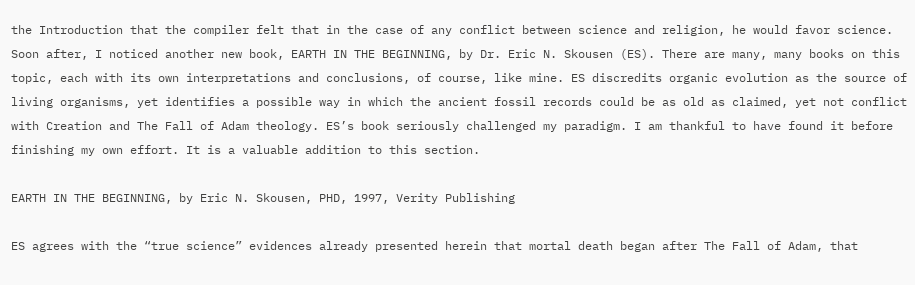the Introduction that the compiler felt that in the case of any conflict between science and religion, he would favor science. Soon after, I noticed another new book, EARTH IN THE BEGINNING, by Dr. Eric N. Skousen (ES). There are many, many books on this topic, each with its own interpretations and conclusions, of course, like mine. ES discredits organic evolution as the source of living organisms, yet identifies a possible way in which the ancient fossil records could be as old as claimed, yet not conflict with Creation and The Fall of Adam theology. ES’s book seriously challenged my paradigm. I am thankful to have found it before finishing my own effort. It is a valuable addition to this section.

EARTH IN THE BEGINNING, by Eric N. Skousen, PHD, 1997, Verity Publishing

ES agrees with the “true science” evidences already presented herein that mortal death began after The Fall of Adam, that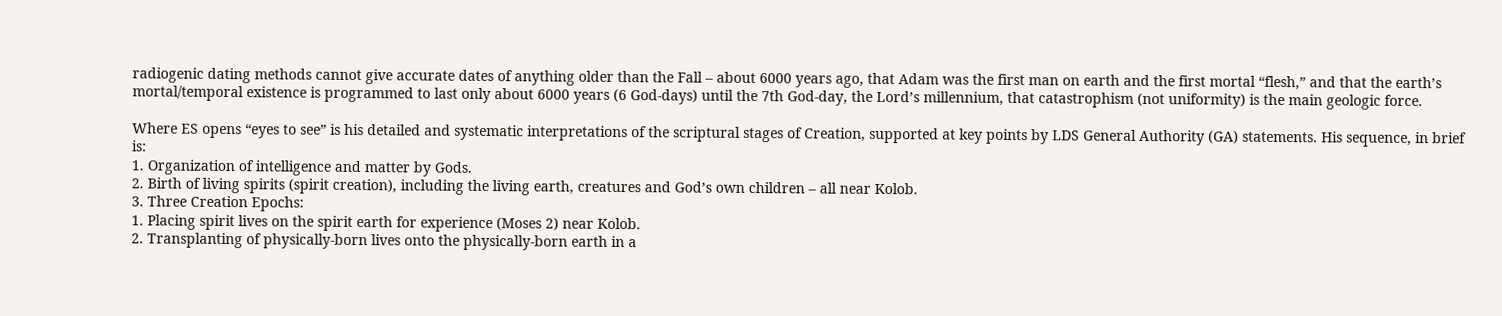radiogenic dating methods cannot give accurate dates of anything older than the Fall – about 6000 years ago, that Adam was the first man on earth and the first mortal “flesh,” and that the earth’s mortal/temporal existence is programmed to last only about 6000 years (6 God-days) until the 7th God-day, the Lord’s millennium, that catastrophism (not uniformity) is the main geologic force.

Where ES opens “eyes to see” is his detailed and systematic interpretations of the scriptural stages of Creation, supported at key points by LDS General Authority (GA) statements. His sequence, in brief is:
1. Organization of intelligence and matter by Gods.
2. Birth of living spirits (spirit creation), including the living earth, creatures and God’s own children – all near Kolob.
3. Three Creation Epochs:
1. Placing spirit lives on the spirit earth for experience (Moses 2) near Kolob.
2. Transplanting of physically-born lives onto the physically-born earth in a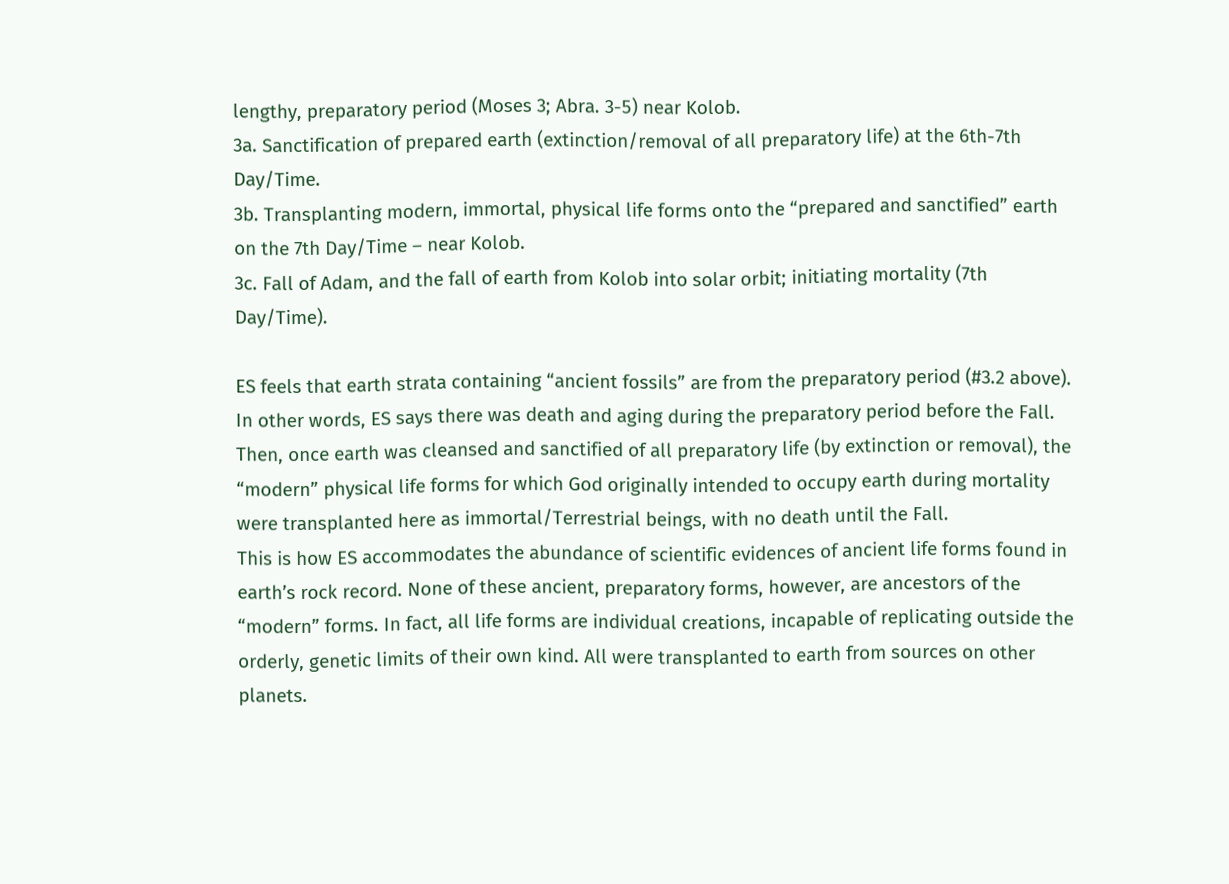lengthy, preparatory period (Moses 3; Abra. 3-5) near Kolob.
3a. Sanctification of prepared earth (extinction/removal of all preparatory life) at the 6th-7th Day/Time.
3b. Transplanting modern, immortal, physical life forms onto the “prepared and sanctified” earth on the 7th Day/Time – near Kolob.
3c. Fall of Adam, and the fall of earth from Kolob into solar orbit; initiating mortality (7th Day/Time).

ES feels that earth strata containing “ancient fossils” are from the preparatory period (#3.2 above). In other words, ES says there was death and aging during the preparatory period before the Fall. Then, once earth was cleansed and sanctified of all preparatory life (by extinction or removal), the “modern” physical life forms for which God originally intended to occupy earth during mortality were transplanted here as immortal/Terrestrial beings, with no death until the Fall.
This is how ES accommodates the abundance of scientific evidences of ancient life forms found in earth’s rock record. None of these ancient, preparatory forms, however, are ancestors of the “modern” forms. In fact, all life forms are individual creations, incapable of replicating outside the orderly, genetic limits of their own kind. All were transplanted to earth from sources on other planets.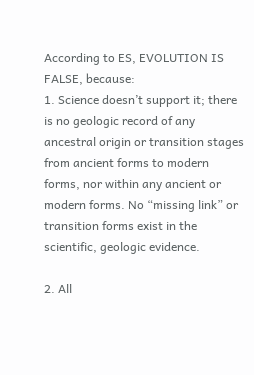According to ES, EVOLUTION IS FALSE, because:
1. Science doesn’t support it; there is no geologic record of any ancestral origin or transition stages from ancient forms to modern forms, nor within any ancient or modern forms. No “missing link” or transition forms exist in the scientific, geologic evidence.

2. All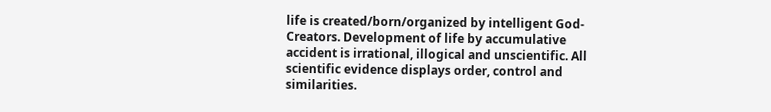life is created/born/organized by intelligent God-Creators. Development of life by accumulative accident is irrational, illogical and unscientific. All scientific evidence displays order, control and similarities.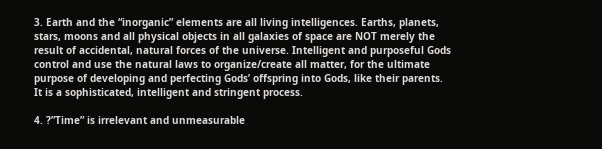3. Earth and the “inorganic” elements are all living intelligences. Earths, planets, stars, moons and all physical objects in all galaxies of space are NOT merely the result of accidental, natural forces of the universe. Intelligent and purposeful Gods control and use the natural laws to organize/create all matter, for the ultimate purpose of developing and perfecting Gods’ offspring into Gods, like their parents. It is a sophisticated, intelligent and stringent process.

4. ?”Time” is irrelevant and unmeasurable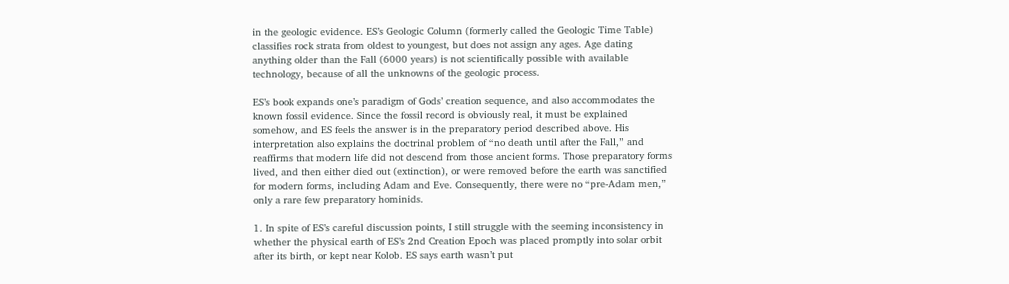in the geologic evidence. ES’s Geologic Column (formerly called the Geologic Time Table) classifies rock strata from oldest to youngest, but does not assign any ages. Age dating anything older than the Fall (6000 years) is not scientifically possible with available technology, because of all the unknowns of the geologic process.

ES’s book expands one’s paradigm of Gods’ creation sequence, and also accommodates the known fossil evidence. Since the fossil record is obviously real, it must be explained somehow, and ES feels the answer is in the preparatory period described above. His interpretation also explains the doctrinal problem of “no death until after the Fall,” and reaffirms that modern life did not descend from those ancient forms. Those preparatory forms lived, and then either died out (extinction), or were removed before the earth was sanctified for modern forms, including Adam and Eve. Consequently, there were no “pre-Adam men,” only a rare few preparatory hominids.

1. In spite of ES’s careful discussion points, I still struggle with the seeming inconsistency in whether the physical earth of ES’s 2nd Creation Epoch was placed promptly into solar orbit after its birth, or kept near Kolob. ES says earth wasn’t put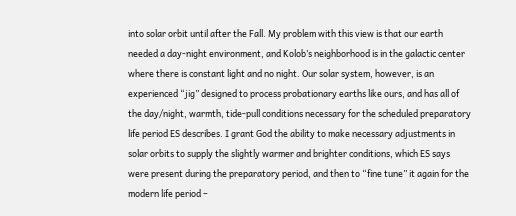into solar orbit until after the Fall. My problem with this view is that our earth needed a day-night environment, and Kolob’s neighborhood is in the galactic center where there is constant light and no night. Our solar system, however, is an experienced “jig” designed to process probationary earths like ours, and has all of the day/night, warmth, tide-pull conditions necessary for the scheduled preparatory life period ES describes. I grant God the ability to make necessary adjustments in solar orbits to supply the slightly warmer and brighter conditions, which ES says were present during the preparatory period, and then to “fine tune” it again for the modern life period –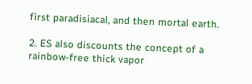first paradisiacal, and then mortal earth.

2. ES also discounts the concept of a rainbow-free thick vapor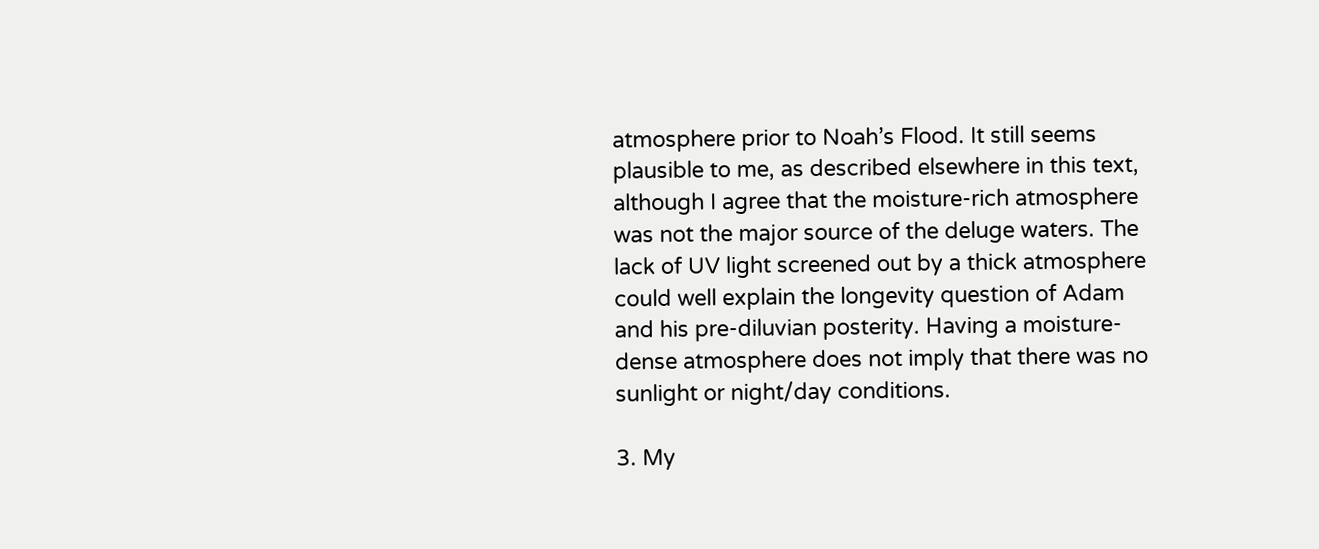atmosphere prior to Noah’s Flood. It still seems plausible to me, as described elsewhere in this text, although I agree that the moisture-rich atmosphere was not the major source of the deluge waters. The lack of UV light screened out by a thick atmosphere could well explain the longevity question of Adam and his pre-diluvian posterity. Having a moisture-dense atmosphere does not imply that there was no sunlight or night/day conditions.

3. My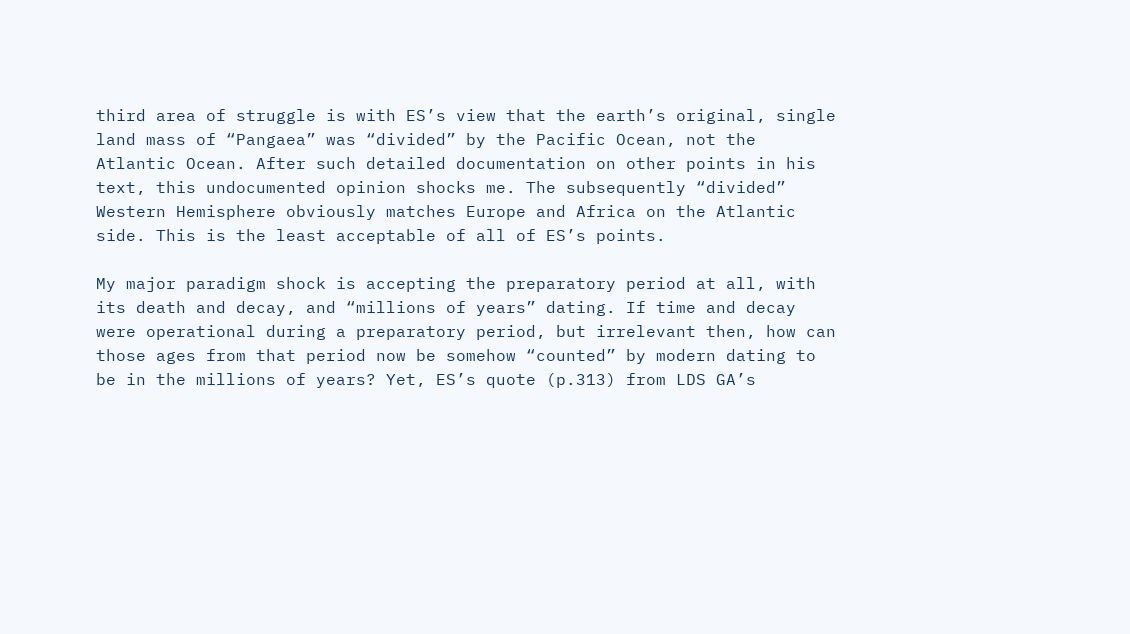third area of struggle is with ES’s view that the earth’s original, single land mass of “Pangaea” was “divided” by the Pacific Ocean, not the Atlantic Ocean. After such detailed documentation on other points in his text, this undocumented opinion shocks me. The subsequently “divided” Western Hemisphere obviously matches Europe and Africa on the Atlantic side. This is the least acceptable of all of ES’s points.

My major paradigm shock is accepting the preparatory period at all, with its death and decay, and “millions of years” dating. If time and decay were operational during a preparatory period, but irrelevant then, how can those ages from that period now be somehow “counted” by modern dating to be in the millions of years? Yet, ES’s quote (p.313) from LDS GA’s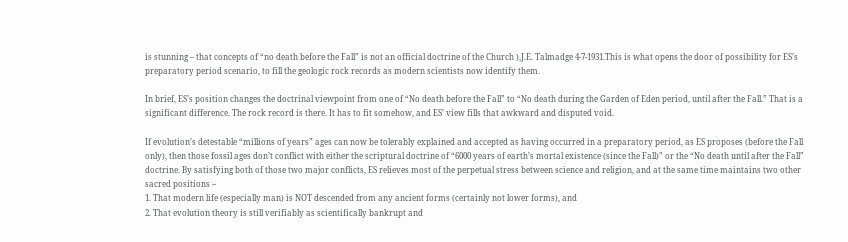is stunning – that concepts of “no death before the Fall” is not an official doctrine of the Church ),J.E. Talmadge 4-7-1931.This is what opens the door of possibility for ES’s preparatory period scenario, to fill the geologic rock records as modern scientists now identify them.

In brief, ES’s position changes the doctrinal viewpoint from one of “No death before the Fall” to “No death during the Garden of Eden period, until after the Fall.” That is a significant difference. The rock record is there. It has to fit somehow, and ES’ view fills that awkward and disputed void.

If evolution’s detestable “millions of years” ages can now be tolerably explained and accepted as having occurred in a preparatory period, as ES proposes (before the Fall only), then those fossil ages don’t conflict with either the scriptural doctrine of “6000 years of earth’s mortal existence (since the Fall)” or the “No death until after the Fall” doctrine. By satisfying both of those two major conflicts, ES relieves most of the perpetual stress between science and religion, and at the same time maintains two other sacred positions –
1. That modern life (especially man) is NOT descended from any ancient forms (certainly not lower forms), and
2. That evolution theory is still verifiably as scientifically bankrupt and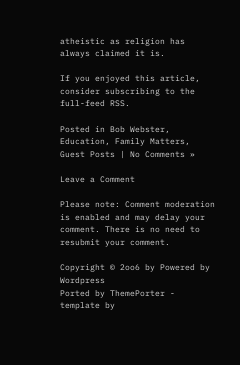atheistic as religion has always claimed it is.

If you enjoyed this article, consider subscribing to the full-feed RSS.

Posted in Bob Webster, Education, Family Matters, Guest Posts | No Comments »

Leave a Comment

Please note: Comment moderation is enabled and may delay your comment. There is no need to resubmit your comment.

Copyright © 2oo6 by Powered by Wordpress
Ported by ThemePorter - template by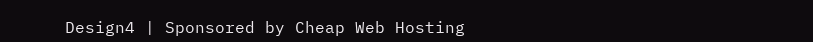Design4 | Sponsored by Cheap Web Hosting